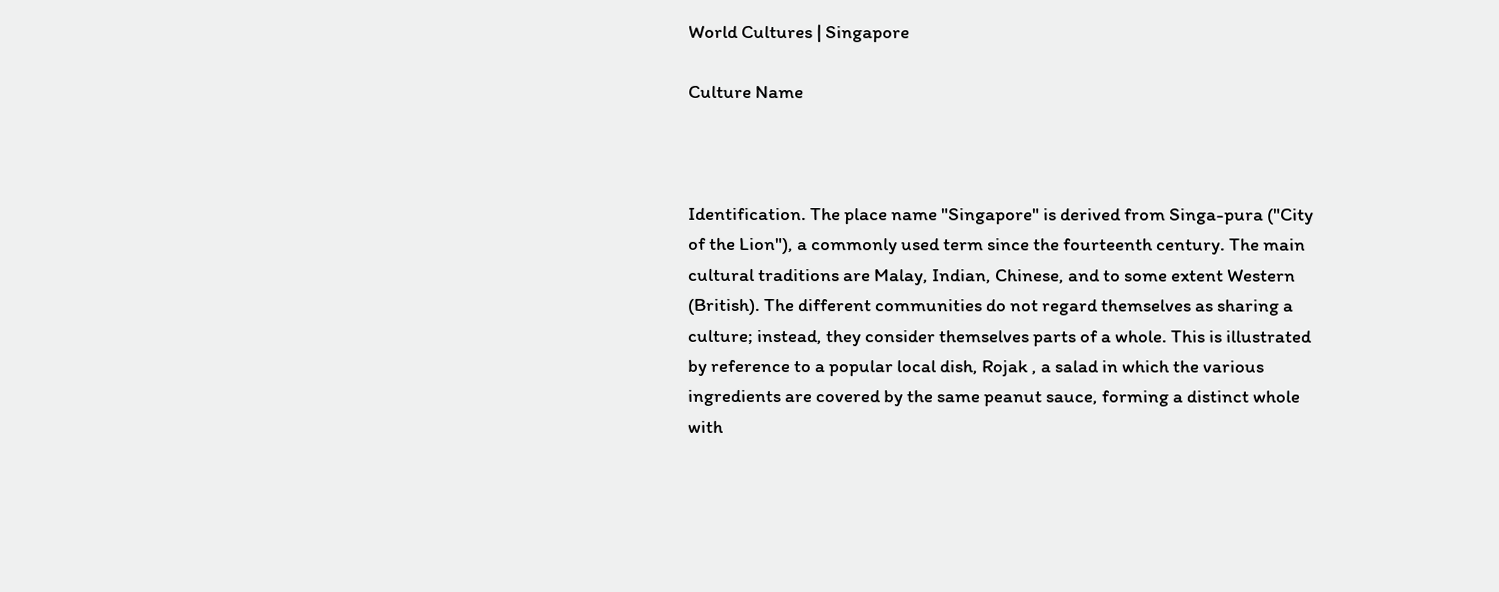World Cultures | Singapore

Culture Name



Identification. The place name "Singapore" is derived from Singa-pura ("City of the Lion"), a commonly used term since the fourteenth century. The main cultural traditions are Malay, Indian, Chinese, and to some extent Western (British). The different communities do not regard themselves as sharing a culture; instead, they consider themselves parts of a whole. This is illustrated by reference to a popular local dish, Rojak , a salad in which the various ingredients are covered by the same peanut sauce, forming a distinct whole with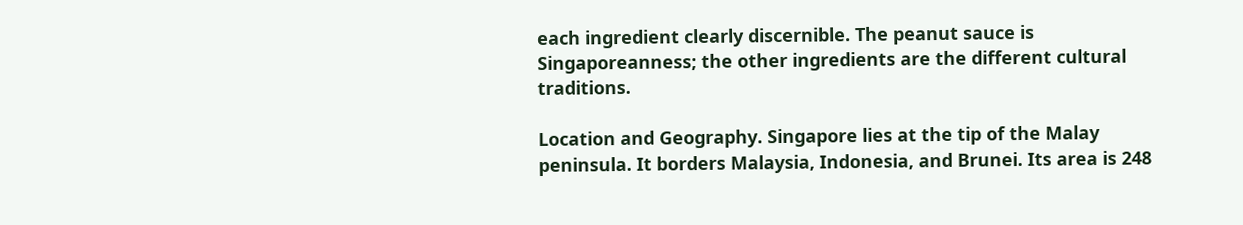each ingredient clearly discernible. The peanut sauce is Singaporeanness; the other ingredients are the different cultural traditions.

Location and Geography. Singapore lies at the tip of the Malay peninsula. It borders Malaysia, Indonesia, and Brunei. Its area is 248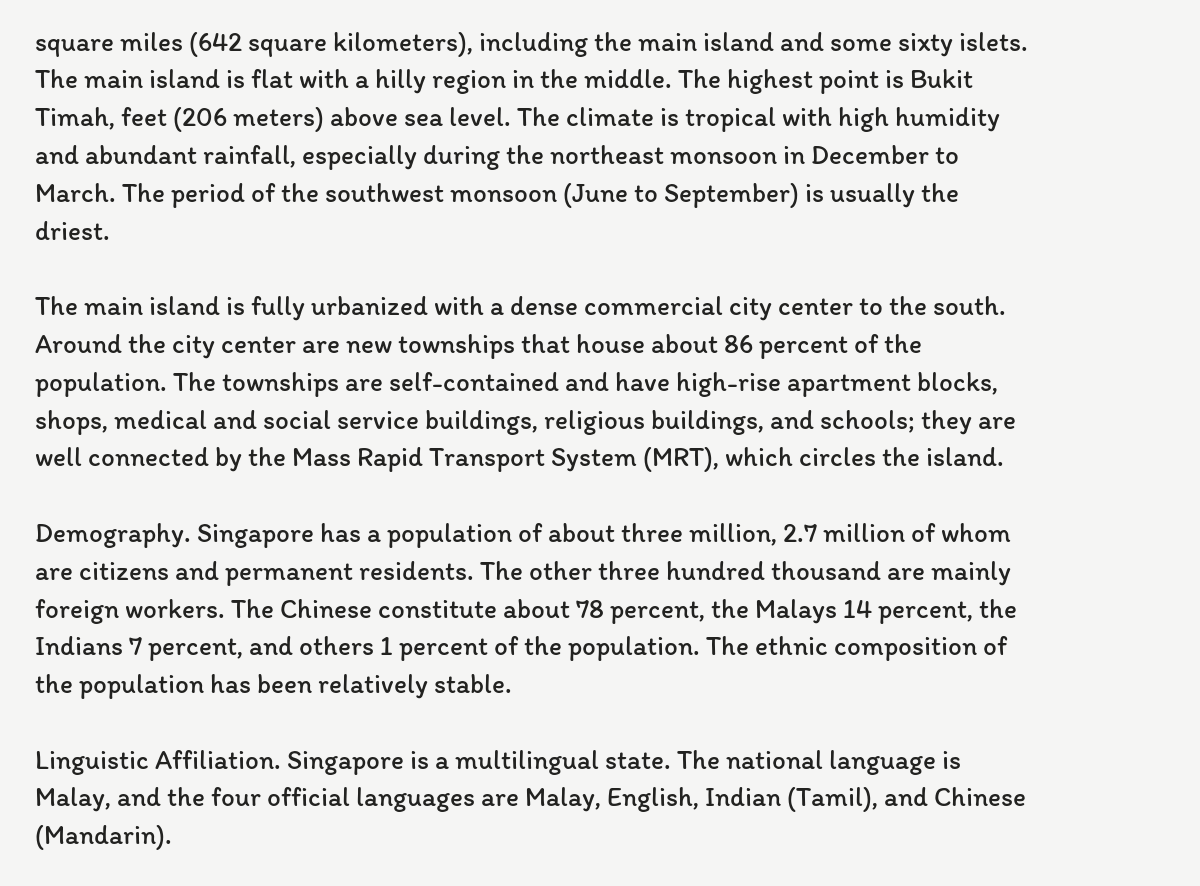square miles (642 square kilometers), including the main island and some sixty islets. The main island is flat with a hilly region in the middle. The highest point is Bukit Timah, feet (206 meters) above sea level. The climate is tropical with high humidity and abundant rainfall, especially during the northeast monsoon in December to March. The period of the southwest monsoon (June to September) is usually the driest.

The main island is fully urbanized with a dense commercial city center to the south. Around the city center are new townships that house about 86 percent of the population. The townships are self-contained and have high-rise apartment blocks, shops, medical and social service buildings, religious buildings, and schools; they are well connected by the Mass Rapid Transport System (MRT), which circles the island.

Demography. Singapore has a population of about three million, 2.7 million of whom are citizens and permanent residents. The other three hundred thousand are mainly foreign workers. The Chinese constitute about 78 percent, the Malays 14 percent, the Indians 7 percent, and others 1 percent of the population. The ethnic composition of the population has been relatively stable.

Linguistic Affiliation. Singapore is a multilingual state. The national language is Malay, and the four official languages are Malay, English, Indian (Tamil), and Chinese (Mandarin).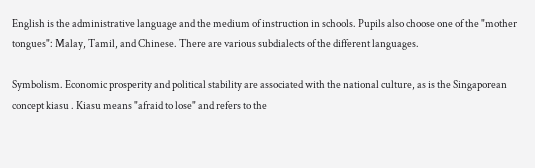English is the administrative language and the medium of instruction in schools. Pupils also choose one of the "mother tongues": Malay, Tamil, and Chinese. There are various subdialects of the different languages.

Symbolism. Economic prosperity and political stability are associated with the national culture, as is the Singaporean concept kiasu . Kiasu means "afraid to lose" and refers to the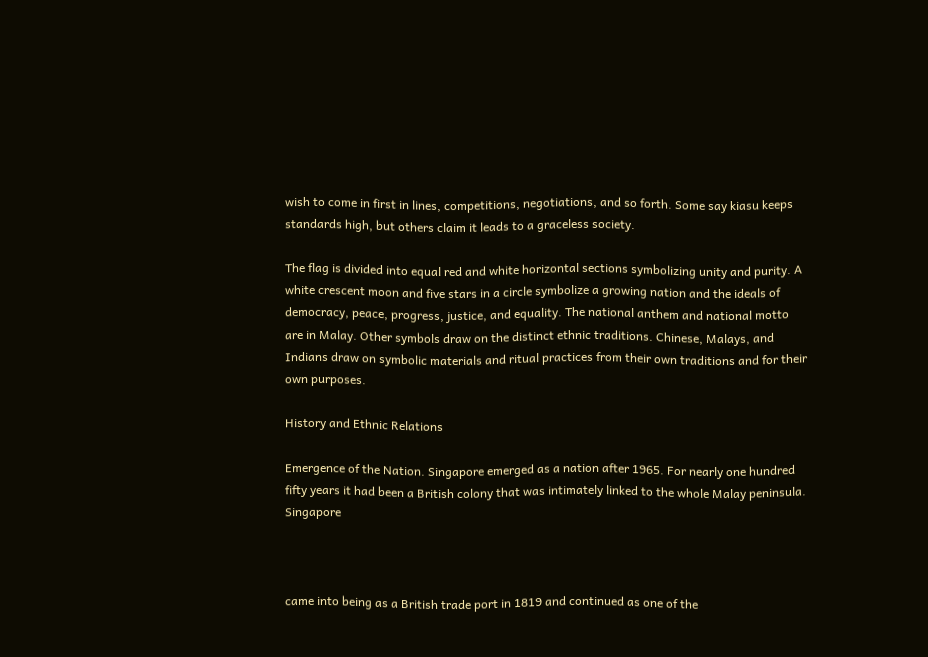wish to come in first in lines, competitions, negotiations, and so forth. Some say kiasu keeps standards high, but others claim it leads to a graceless society.

The flag is divided into equal red and white horizontal sections symbolizing unity and purity. A white crescent moon and five stars in a circle symbolize a growing nation and the ideals of democracy, peace, progress, justice, and equality. The national anthem and national motto are in Malay. Other symbols draw on the distinct ethnic traditions. Chinese, Malays, and Indians draw on symbolic materials and ritual practices from their own traditions and for their own purposes.

History and Ethnic Relations

Emergence of the Nation. Singapore emerged as a nation after 1965. For nearly one hundred fifty years it had been a British colony that was intimately linked to the whole Malay peninsula. Singapore



came into being as a British trade port in 1819 and continued as one of the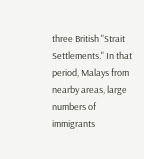three British "Strait Settlements." In that period, Malays from nearby areas, large numbers of immigrants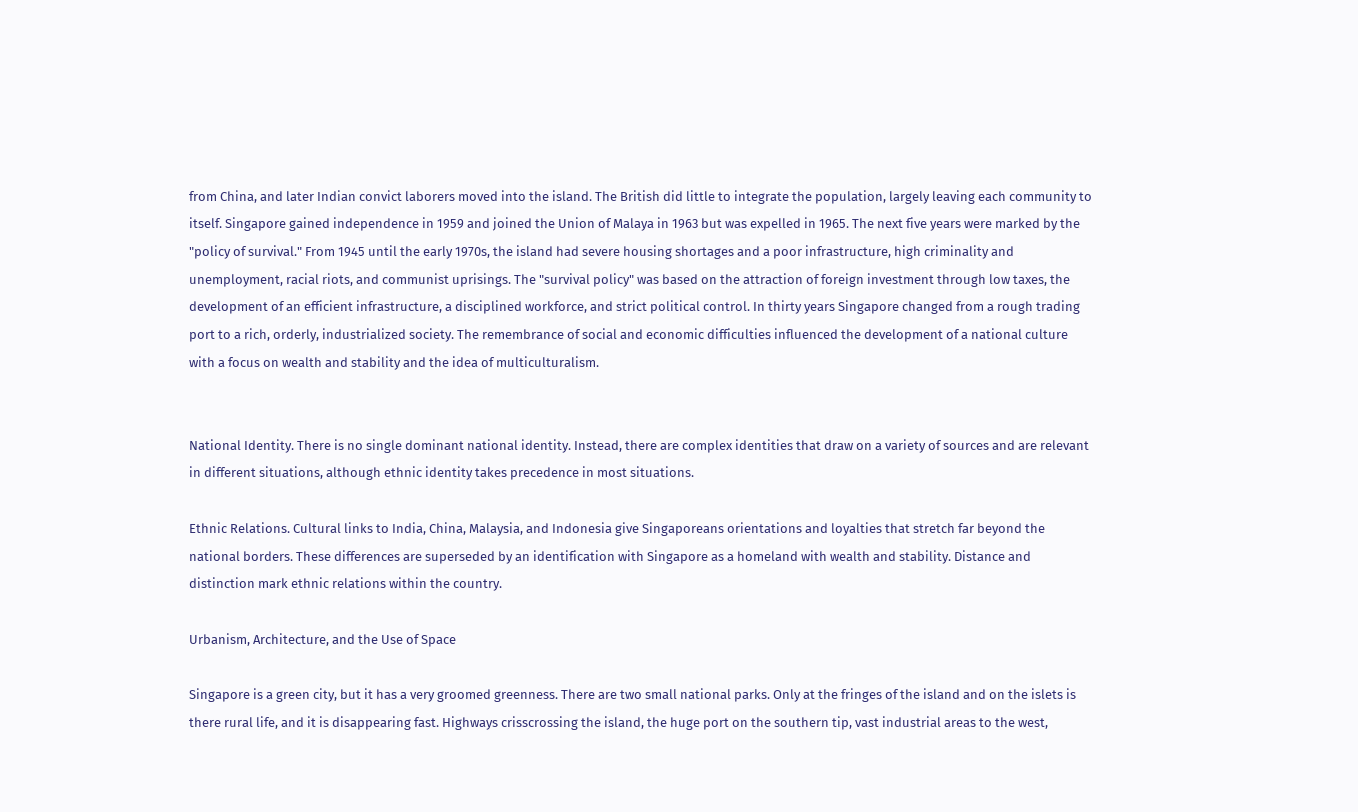from China, and later Indian convict laborers moved into the island. The British did little to integrate the population, largely leaving each community to itself. Singapore gained independence in 1959 and joined the Union of Malaya in 1963 but was expelled in 1965. The next five years were marked by the "policy of survival." From 1945 until the early 1970s, the island had severe housing shortages and a poor infrastructure, high criminality and unemployment, racial riots, and communist uprisings. The "survival policy" was based on the attraction of foreign investment through low taxes, the development of an efficient infrastructure, a disciplined workforce, and strict political control. In thirty years Singapore changed from a rough trading port to a rich, orderly, industrialized society. The remembrance of social and economic difficulties influenced the development of a national culture with a focus on wealth and stability and the idea of multiculturalism.


National Identity. There is no single dominant national identity. Instead, there are complex identities that draw on a variety of sources and are relevant in different situations, although ethnic identity takes precedence in most situations.

Ethnic Relations. Cultural links to India, China, Malaysia, and Indonesia give Singaporeans orientations and loyalties that stretch far beyond the national borders. These differences are superseded by an identification with Singapore as a homeland with wealth and stability. Distance and distinction mark ethnic relations within the country.

Urbanism, Architecture, and the Use of Space

Singapore is a green city, but it has a very groomed greenness. There are two small national parks. Only at the fringes of the island and on the islets is there rural life, and it is disappearing fast. Highways crisscrossing the island, the huge port on the southern tip, vast industrial areas to the west,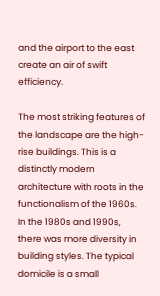and the airport to the east create an air of swift efficiency.

The most striking features of the landscape are the high-rise buildings. This is a distinctly modern architecture with roots in the functionalism of the 1960s. In the 1980s and 1990s, there was more diversity in building styles. The typical domicile is a small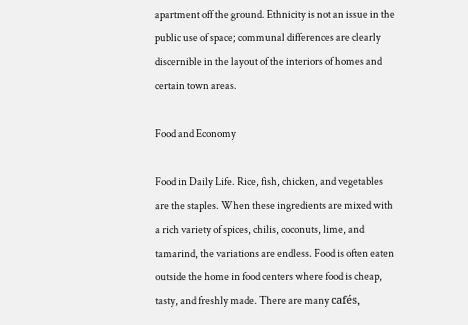apartment off the ground. Ethnicity is not an issue in the public use of space; communal differences are clearly discernible in the layout of the interiors of homes and certain town areas.

Food and Economy

Food in Daily Life. Rice, fish, chicken, and vegetables are the staples. When these ingredients are mixed with a rich variety of spices, chilis, coconuts, lime, and tamarind, the variations are endless. Food is often eaten outside the home in food centers where food is cheap, tasty, and freshly made. There are many cafés,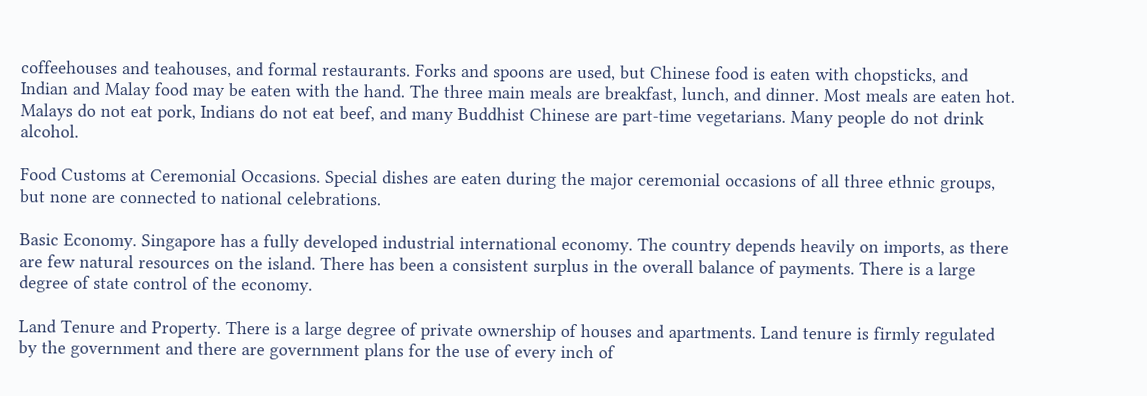coffeehouses and teahouses, and formal restaurants. Forks and spoons are used, but Chinese food is eaten with chopsticks, and Indian and Malay food may be eaten with the hand. The three main meals are breakfast, lunch, and dinner. Most meals are eaten hot. Malays do not eat pork, Indians do not eat beef, and many Buddhist Chinese are part-time vegetarians. Many people do not drink alcohol.

Food Customs at Ceremonial Occasions. Special dishes are eaten during the major ceremonial occasions of all three ethnic groups, but none are connected to national celebrations.

Basic Economy. Singapore has a fully developed industrial international economy. The country depends heavily on imports, as there are few natural resources on the island. There has been a consistent surplus in the overall balance of payments. There is a large degree of state control of the economy.

Land Tenure and Property. There is a large degree of private ownership of houses and apartments. Land tenure is firmly regulated by the government and there are government plans for the use of every inch of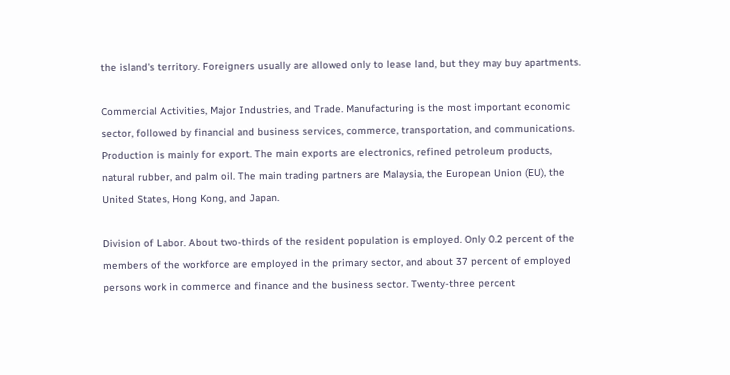the island's territory. Foreigners usually are allowed only to lease land, but they may buy apartments.

Commercial Activities, Major Industries, and Trade. Manufacturing is the most important economic sector, followed by financial and business services, commerce, transportation, and communications. Production is mainly for export. The main exports are electronics, refined petroleum products, natural rubber, and palm oil. The main trading partners are Malaysia, the European Union (EU), the United States, Hong Kong, and Japan.

Division of Labor. About two-thirds of the resident population is employed. Only 0.2 percent of the members of the workforce are employed in the primary sector, and about 37 percent of employed persons work in commerce and finance and the business sector. Twenty-three percent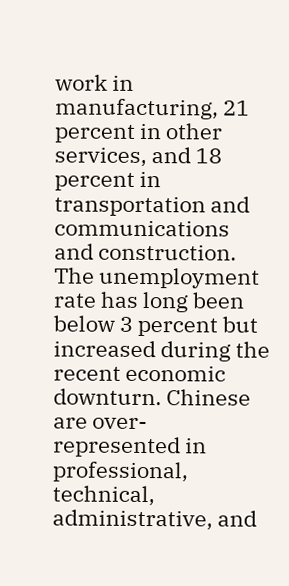work in manufacturing, 21 percent in other services, and 18 percent in transportation and communications and construction. The unemployment rate has long been below 3 percent but increased during the recent economic downturn. Chinese are over-represented in professional, technical, administrative, and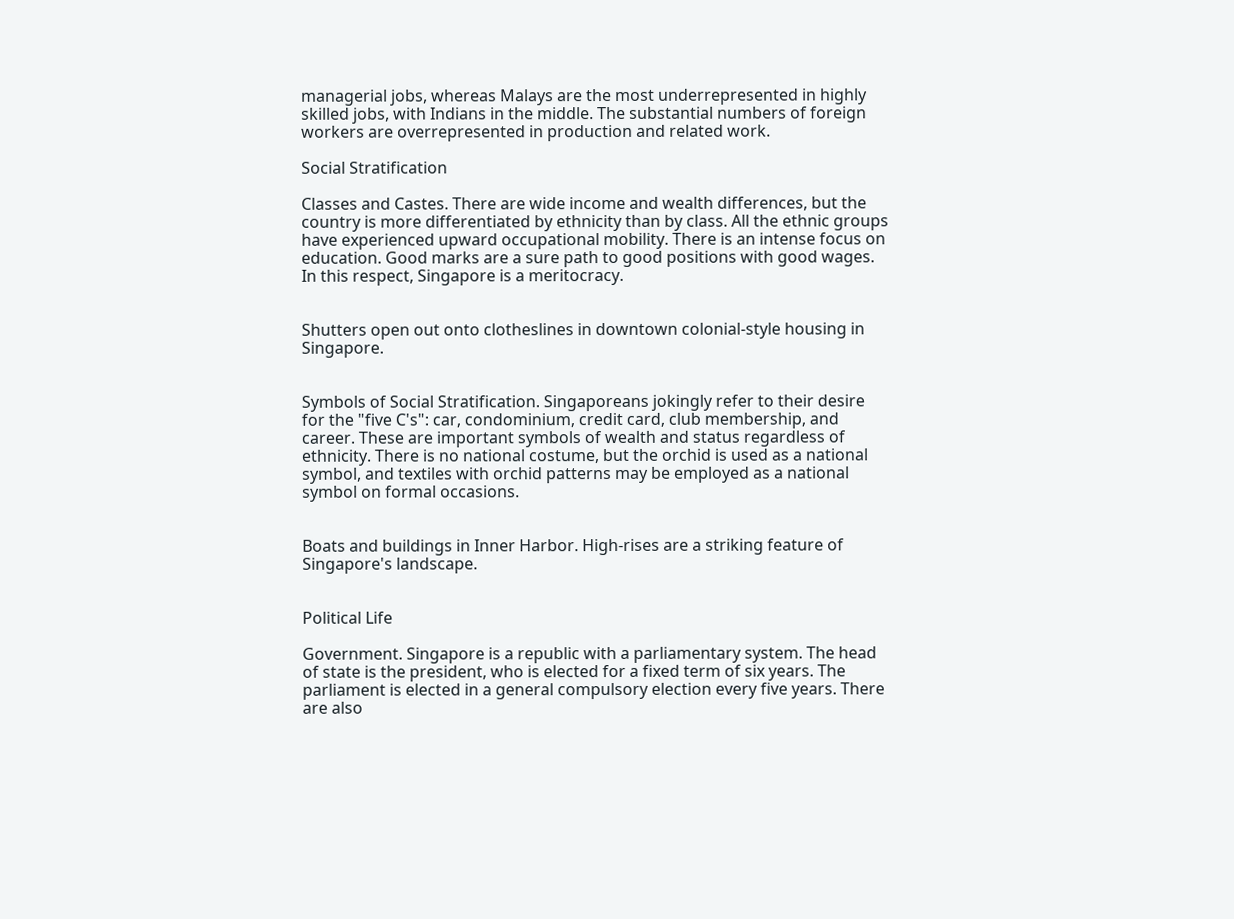managerial jobs, whereas Malays are the most underrepresented in highly skilled jobs, with Indians in the middle. The substantial numbers of foreign workers are overrepresented in production and related work.

Social Stratification

Classes and Castes. There are wide income and wealth differences, but the country is more differentiated by ethnicity than by class. All the ethnic groups have experienced upward occupational mobility. There is an intense focus on education. Good marks are a sure path to good positions with good wages. In this respect, Singapore is a meritocracy.


Shutters open out onto clotheslines in downtown colonial-style housing in Singapore.


Symbols of Social Stratification. Singaporeans jokingly refer to their desire for the "five C's": car, condominium, credit card, club membership, and career. These are important symbols of wealth and status regardless of ethnicity. There is no national costume, but the orchid is used as a national symbol, and textiles with orchid patterns may be employed as a national symbol on formal occasions.


Boats and buildings in Inner Harbor. High-rises are a striking feature of Singapore's landscape.


Political Life

Government. Singapore is a republic with a parliamentary system. The head of state is the president, who is elected for a fixed term of six years. The parliament is elected in a general compulsory election every five years. There are also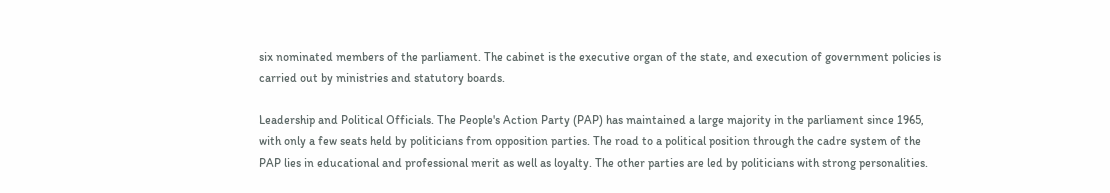six nominated members of the parliament. The cabinet is the executive organ of the state, and execution of government policies is carried out by ministries and statutory boards.

Leadership and Political Officials. The People's Action Party (PAP) has maintained a large majority in the parliament since 1965, with only a few seats held by politicians from opposition parties. The road to a political position through the cadre system of the PAP lies in educational and professional merit as well as loyalty. The other parties are led by politicians with strong personalities.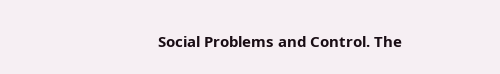Social Problems and Control. The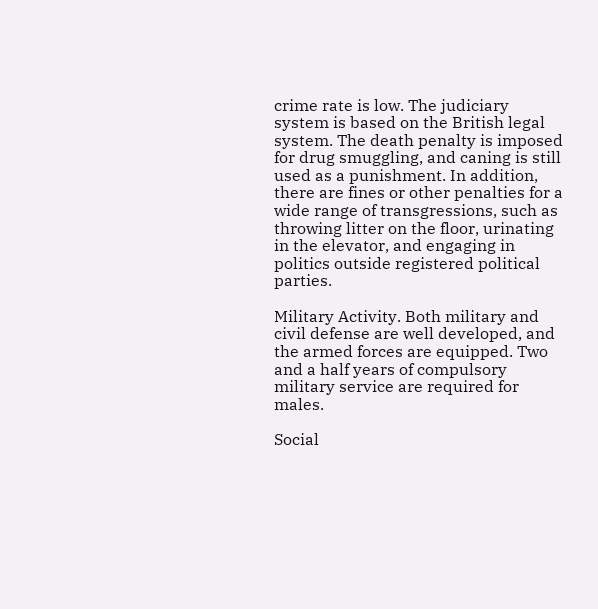crime rate is low. The judiciary system is based on the British legal system. The death penalty is imposed for drug smuggling, and caning is still used as a punishment. In addition, there are fines or other penalties for a wide range of transgressions, such as throwing litter on the floor, urinating in the elevator, and engaging in politics outside registered political parties.

Military Activity. Both military and civil defense are well developed, and the armed forces are equipped. Two and a half years of compulsory military service are required for males.

Social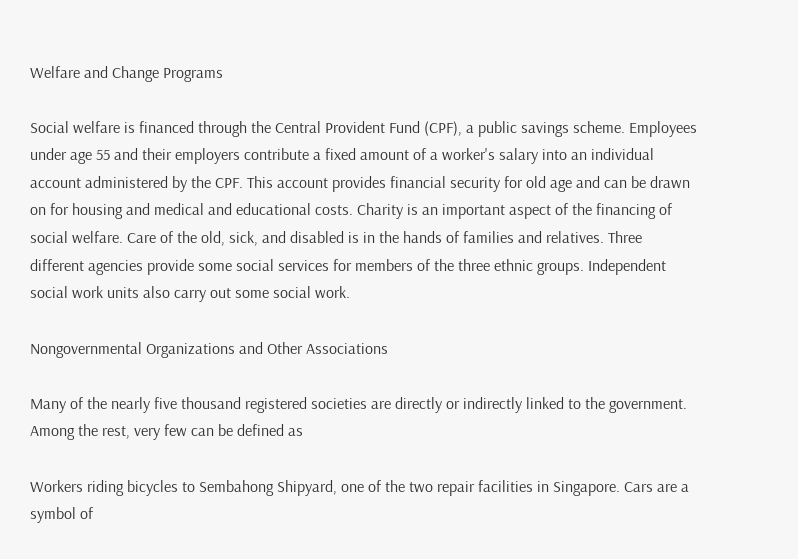Welfare and Change Programs

Social welfare is financed through the Central Provident Fund (CPF), a public savings scheme. Employees under age 55 and their employers contribute a fixed amount of a worker's salary into an individual account administered by the CPF. This account provides financial security for old age and can be drawn on for housing and medical and educational costs. Charity is an important aspect of the financing of social welfare. Care of the old, sick, and disabled is in the hands of families and relatives. Three different agencies provide some social services for members of the three ethnic groups. Independent social work units also carry out some social work.

Nongovernmental Organizations and Other Associations

Many of the nearly five thousand registered societies are directly or indirectly linked to the government. Among the rest, very few can be defined as

Workers riding bicycles to Sembahong Shipyard, one of the two repair facilities in Singapore. Cars are a symbol of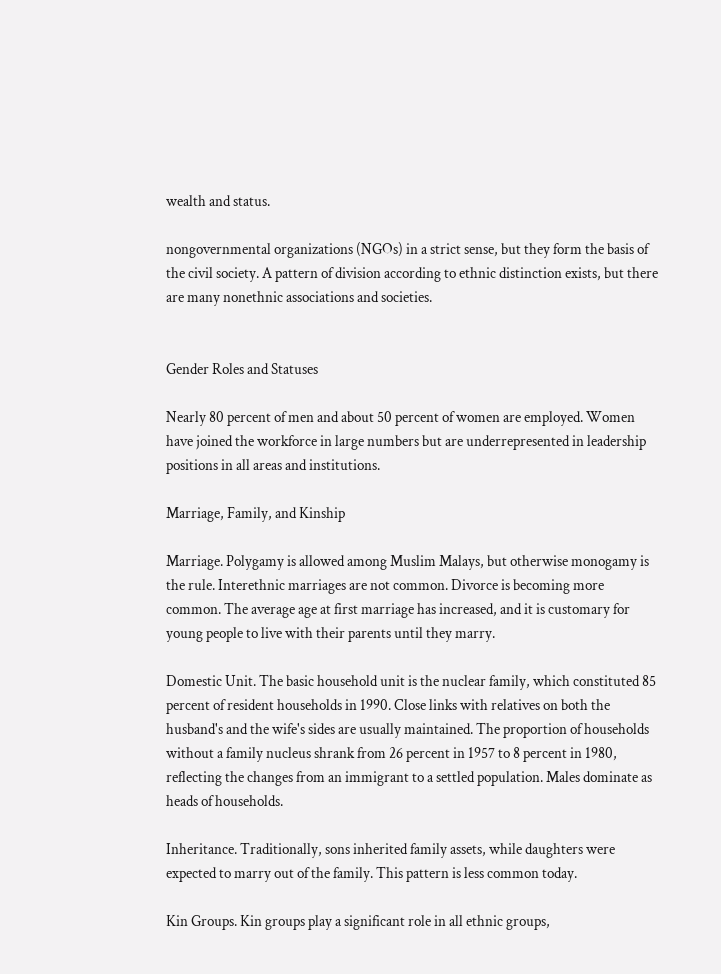wealth and status.

nongovernmental organizations (NGOs) in a strict sense, but they form the basis of the civil society. A pattern of division according to ethnic distinction exists, but there are many nonethnic associations and societies.


Gender Roles and Statuses

Nearly 80 percent of men and about 50 percent of women are employed. Women have joined the workforce in large numbers but are underrepresented in leadership positions in all areas and institutions.

Marriage, Family, and Kinship

Marriage. Polygamy is allowed among Muslim Malays, but otherwise monogamy is the rule. Interethnic marriages are not common. Divorce is becoming more common. The average age at first marriage has increased, and it is customary for young people to live with their parents until they marry.

Domestic Unit. The basic household unit is the nuclear family, which constituted 85 percent of resident households in 1990. Close links with relatives on both the husband's and the wife's sides are usually maintained. The proportion of households without a family nucleus shrank from 26 percent in 1957 to 8 percent in 1980, reflecting the changes from an immigrant to a settled population. Males dominate as heads of households.

Inheritance. Traditionally, sons inherited family assets, while daughters were expected to marry out of the family. This pattern is less common today.

Kin Groups. Kin groups play a significant role in all ethnic groups,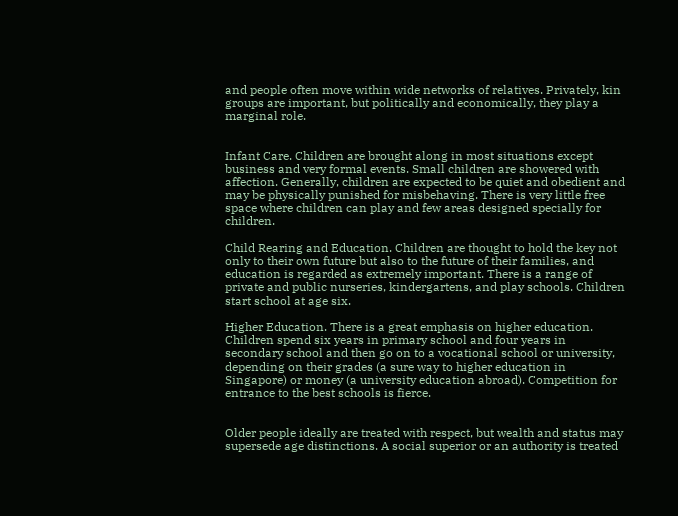and people often move within wide networks of relatives. Privately, kin groups are important, but politically and economically, they play a marginal role.


Infant Care. Children are brought along in most situations except business and very formal events. Small children are showered with affection. Generally, children are expected to be quiet and obedient and may be physically punished for misbehaving. There is very little free space where children can play and few areas designed specially for children.

Child Rearing and Education. Children are thought to hold the key not only to their own future but also to the future of their families, and education is regarded as extremely important. There is a range of private and public nurseries, kindergartens, and play schools. Children start school at age six.

Higher Education. There is a great emphasis on higher education. Children spend six years in primary school and four years in secondary school and then go on to a vocational school or university, depending on their grades (a sure way to higher education in Singapore) or money (a university education abroad). Competition for entrance to the best schools is fierce.


Older people ideally are treated with respect, but wealth and status may supersede age distinctions. A social superior or an authority is treated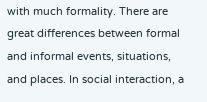with much formality. There are great differences between formal and informal events, situations, and places. In social interaction, a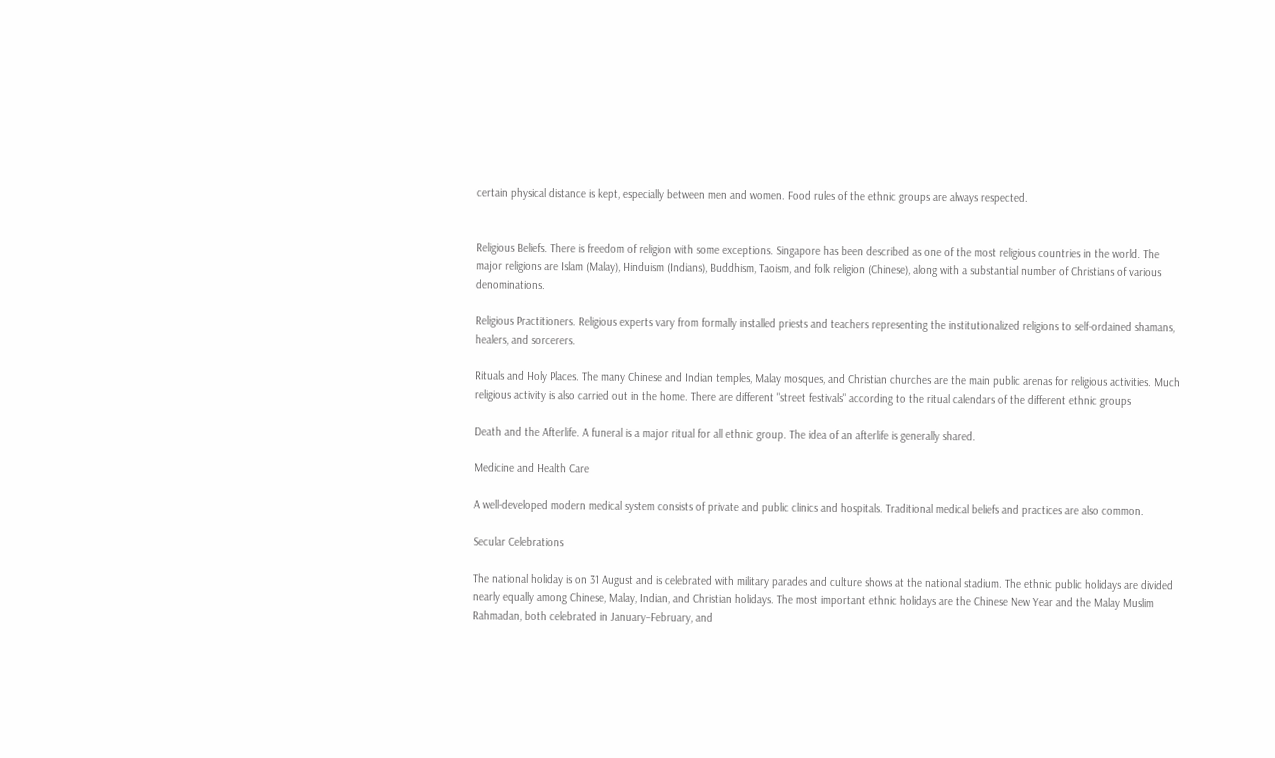certain physical distance is kept, especially between men and women. Food rules of the ethnic groups are always respected.


Religious Beliefs. There is freedom of religion with some exceptions. Singapore has been described as one of the most religious countries in the world. The major religions are Islam (Malay), Hinduism (Indians), Buddhism, Taoism, and folk religion (Chinese), along with a substantial number of Christians of various denominations.

Religious Practitioners. Religious experts vary from formally installed priests and teachers representing the institutionalized religions to self-ordained shamans, healers, and sorcerers.

Rituals and Holy Places. The many Chinese and Indian temples, Malay mosques, and Christian churches are the main public arenas for religious activities. Much religious activity is also carried out in the home. There are different "street festivals" according to the ritual calendars of the different ethnic groups

Death and the Afterlife. A funeral is a major ritual for all ethnic group. The idea of an afterlife is generally shared.

Medicine and Health Care

A well-developed modern medical system consists of private and public clinics and hospitals. Traditional medical beliefs and practices are also common.

Secular Celebrations

The national holiday is on 31 August and is celebrated with military parades and culture shows at the national stadium. The ethnic public holidays are divided nearly equally among Chinese, Malay, Indian, and Christian holidays. The most important ethnic holidays are the Chinese New Year and the Malay Muslim Rahmadan, both celebrated in January–February, and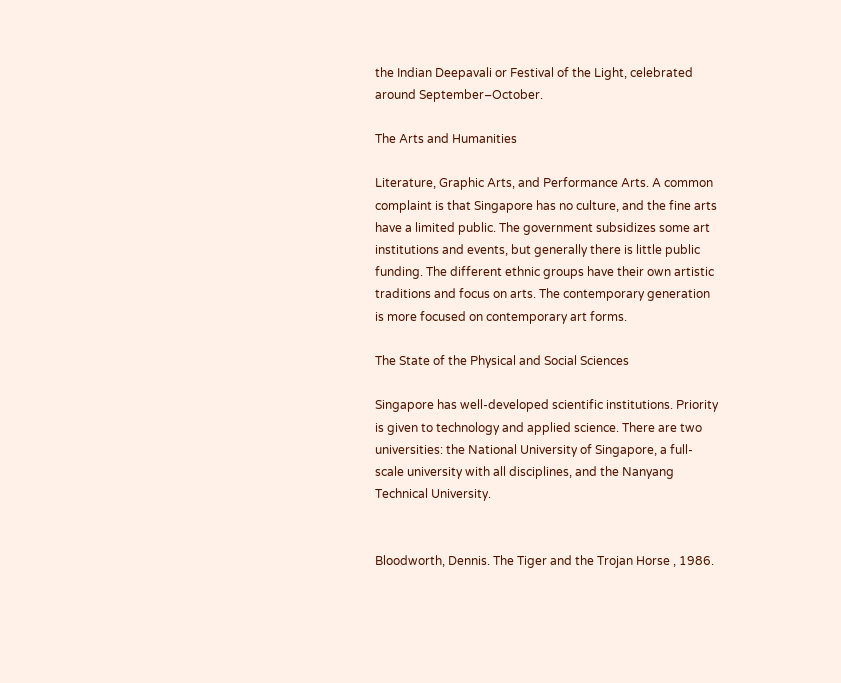the Indian Deepavali or Festival of the Light, celebrated around September–October.

The Arts and Humanities

Literature, Graphic Arts, and Performance Arts. A common complaint is that Singapore has no culture, and the fine arts have a limited public. The government subsidizes some art institutions and events, but generally there is little public funding. The different ethnic groups have their own artistic traditions and focus on arts. The contemporary generation is more focused on contemporary art forms.

The State of the Physical and Social Sciences

Singapore has well-developed scientific institutions. Priority is given to technology and applied science. There are two universities: the National University of Singapore, a full-scale university with all disciplines, and the Nanyang Technical University.


Bloodworth, Dennis. The Tiger and the Trojan Horse , 1986.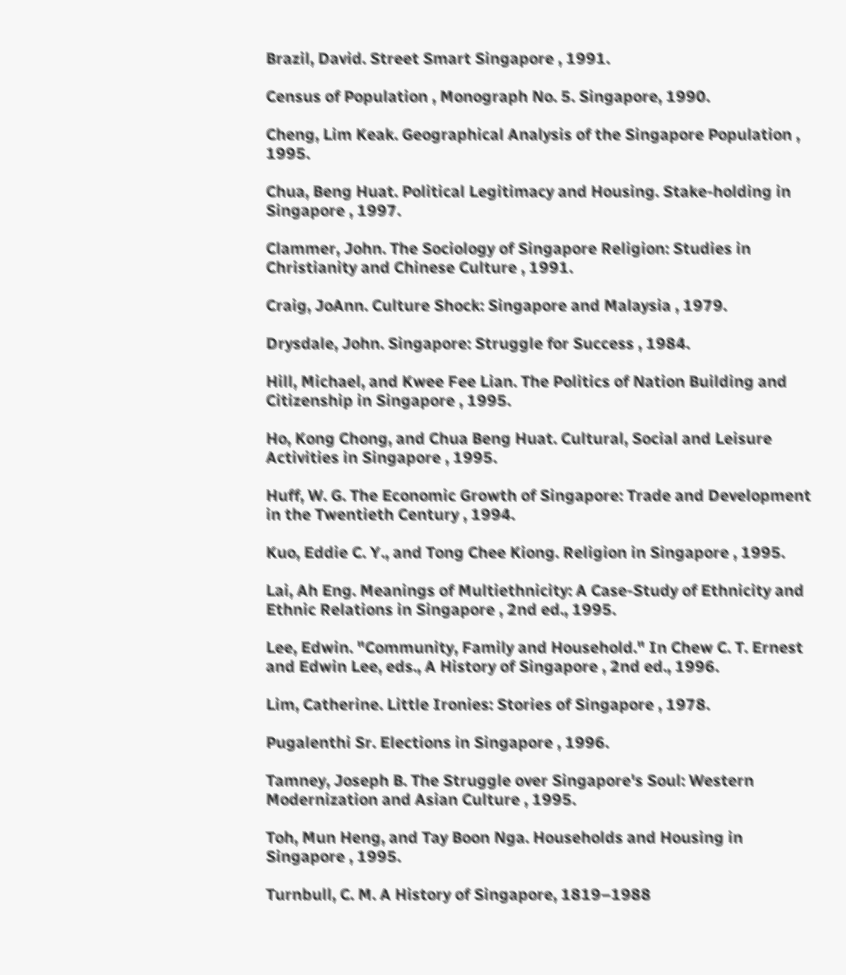Brazil, David. Street Smart Singapore , 1991.

Census of Population , Monograph No. 5. Singapore, 1990.

Cheng, Lim Keak. Geographical Analysis of the Singapore Population , 1995.

Chua, Beng Huat. Political Legitimacy and Housing. Stake-holding in Singapore , 1997.

Clammer, John. The Sociology of Singapore Religion: Studies in Christianity and Chinese Culture , 1991.

Craig, JoAnn. Culture Shock: Singapore and Malaysia , 1979.

Drysdale, John. Singapore: Struggle for Success , 1984.

Hill, Michael, and Kwee Fee Lian. The Politics of Nation Building and Citizenship in Singapore , 1995.

Ho, Kong Chong, and Chua Beng Huat. Cultural, Social and Leisure Activities in Singapore , 1995.

Huff, W. G. The Economic Growth of Singapore: Trade and Development in the Twentieth Century , 1994.

Kuo, Eddie C. Y., and Tong Chee Kiong. Religion in Singapore , 1995.

Lai, Ah Eng. Meanings of Multiethnicity: A Case-Study of Ethnicity and Ethnic Relations in Singapore , 2nd ed., 1995.

Lee, Edwin. "Community, Family and Household." In Chew C. T. Ernest and Edwin Lee, eds., A History of Singapore , 2nd ed., 1996.

Lim, Catherine. Little Ironies: Stories of Singapore , 1978.

Pugalenthi Sr. Elections in Singapore , 1996.

Tamney, Joseph B. The Struggle over Singapore's Soul: Western Modernization and Asian Culture , 1995.

Toh, Mun Heng, and Tay Boon Nga. Households and Housing in Singapore , 1995.

Turnbull, C. M. A History of Singapore, 1819–1988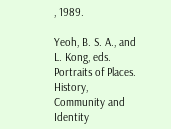, 1989.

Yeoh, B. S. A., and L. Kong, eds. Portraits of Places. History, Community and Identity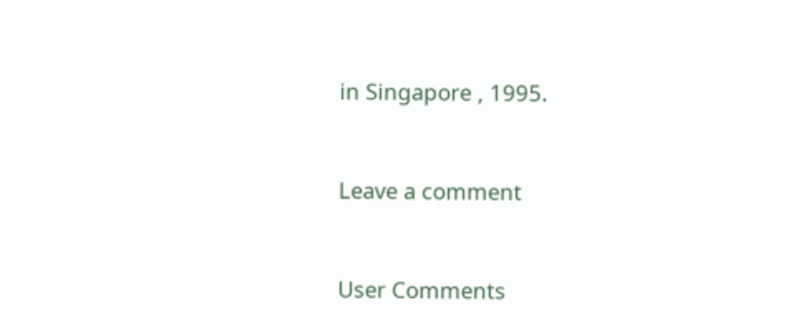in Singapore , 1995.


Leave a comment


User Comments